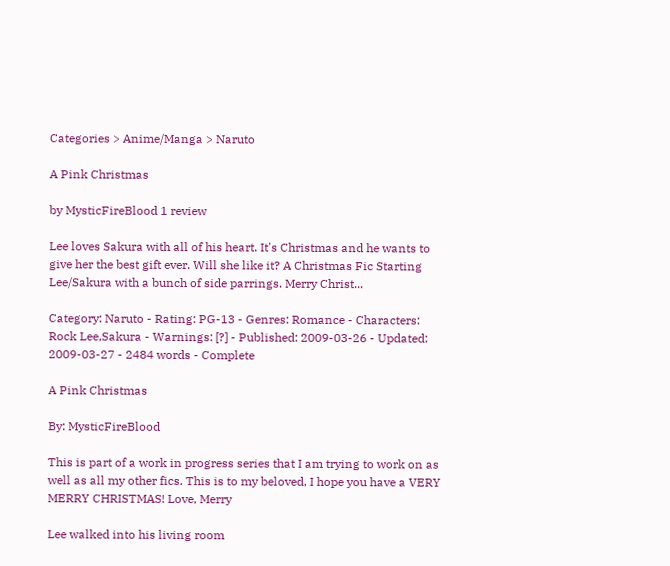Categories > Anime/Manga > Naruto

A Pink Christmas

by MysticFireBlood 1 review

Lee loves Sakura with all of his heart. It's Christmas and he wants to give her the best gift ever. Will she like it? A Christmas Fic Starting Lee/Sakura with a bunch of side parrings. Merry Christ...

Category: Naruto - Rating: PG-13 - Genres: Romance - Characters: Rock Lee,Sakura - Warnings: [?] - Published: 2009-03-26 - Updated: 2009-03-27 - 2484 words - Complete

A Pink Christmas

By: MysticFireBlood

This is part of a work in progress series that I am trying to work on as well as all my other fics. This is to my beloved, I hope you have a VERY MERRY CHRISTMAS! Love, Merry

Lee walked into his living room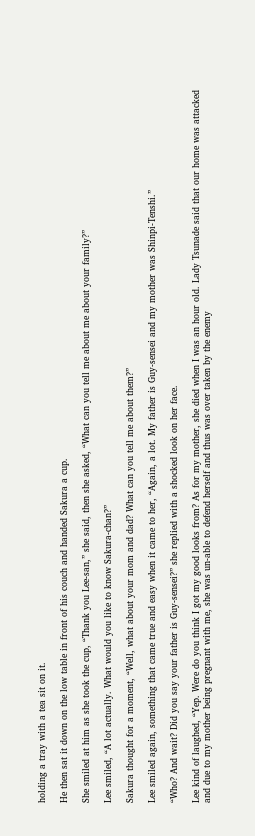holding a tray with a tea sit on it.

He then sat it down on the low table in front of his couch and handed Sakura a cup.

She smiled at him as she took the cup, “Thank you Lee-san,” she said, then she asked, “What can you tell me about me about your family?”

Lee smiled, “A lot actually. What would you like to know Sakura-chan?”

Sakura thought for a moment, “Well, what about your mom and dad? What can you tell me about them?”

Lee smiled again, something that came true and easy when it came to her, “Again, a lot. My father is Guy-sensei and my mother was Shinpi-Tenshi.”

“Who? And wait? Did you say your father is Guy-sensei?” she replied with a shocked look on her face.

Lee kind of laughed, “Yep. Were do you think I got my good looks from? As for my mother, she died when I was an hour old. Lady Tsunade said that our home was attacked and due to my mother being pregnant with me, she was un-able to defend herself and thus was over taken by the enemy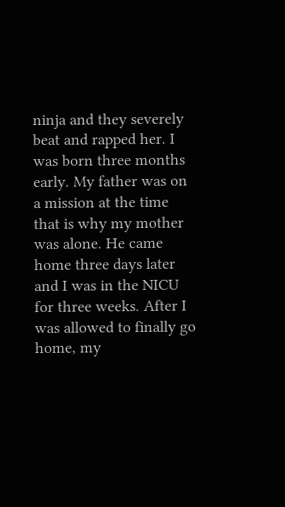ninja and they severely beat and rapped her. I was born three months early. My father was on a mission at the time that is why my mother was alone. He came home three days later and I was in the NICU for three weeks. After I was allowed to finally go home, my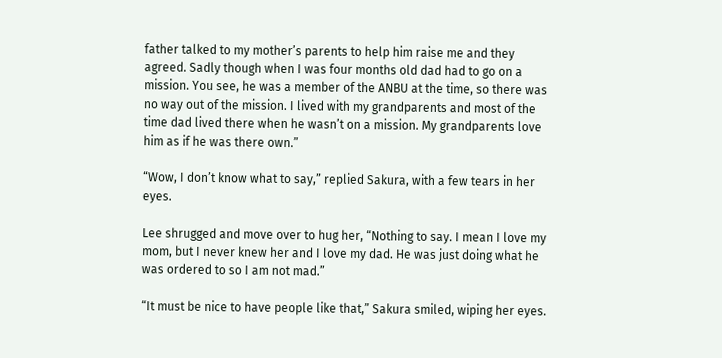father talked to my mother’s parents to help him raise me and they agreed. Sadly though when I was four months old dad had to go on a mission. You see, he was a member of the ANBU at the time, so there was no way out of the mission. I lived with my grandparents and most of the time dad lived there when he wasn’t on a mission. My grandparents love him as if he was there own.”

“Wow, I don’t know what to say,” replied Sakura, with a few tears in her eyes.

Lee shrugged and move over to hug her, “Nothing to say. I mean I love my mom, but I never knew her and I love my dad. He was just doing what he was ordered to so I am not mad.”

“It must be nice to have people like that,” Sakura smiled, wiping her eyes.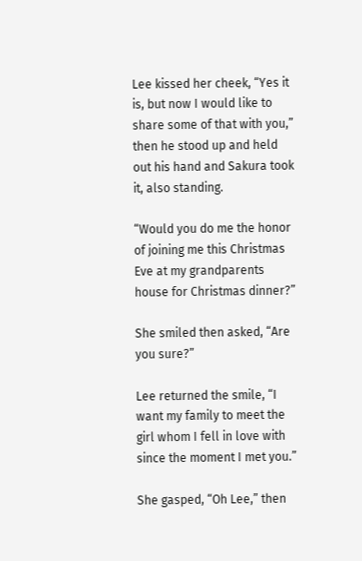Lee kissed her cheek, “Yes it is, but now I would like to share some of that with you,” then he stood up and held out his hand and Sakura took it, also standing.

“Would you do me the honor of joining me this Christmas Eve at my grandparents house for Christmas dinner?”

She smiled then asked, “Are you sure?”

Lee returned the smile, “I want my family to meet the girl whom I fell in love with since the moment I met you.”

She gasped, “Oh Lee,” then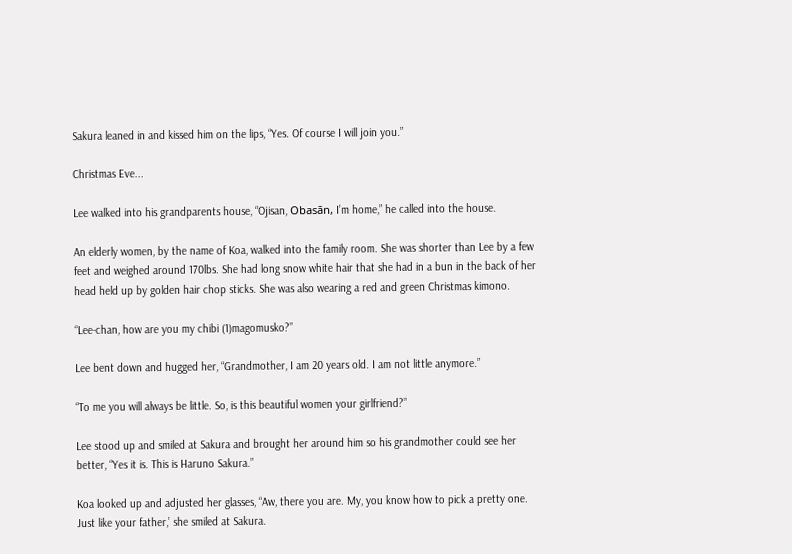Sakura leaned in and kissed him on the lips, “Yes. Of course I will join you.”

Christmas Eve...

Lee walked into his grandparents house, “Ojisan, Obasān, I’m home,” he called into the house.

An elderly women, by the name of Koa, walked into the family room. She was shorter than Lee by a few feet and weighed around 170lbs. She had long snow white hair that she had in a bun in the back of her head held up by golden hair chop sticks. She was also wearing a red and green Christmas kimono.

“Lee-chan, how are you my chibi (1)magomusko?”

Lee bent down and hugged her, “Grandmother, I am 20 years old. I am not little anymore.”

“To me you will always be little. So, is this beautiful women your girlfriend?”

Lee stood up and smiled at Sakura and brought her around him so his grandmother could see her better, “Yes it is. This is Haruno Sakura.”

Koa looked up and adjusted her glasses, “Aw, there you are. My, you know how to pick a pretty one. Just like your father,’ she smiled at Sakura.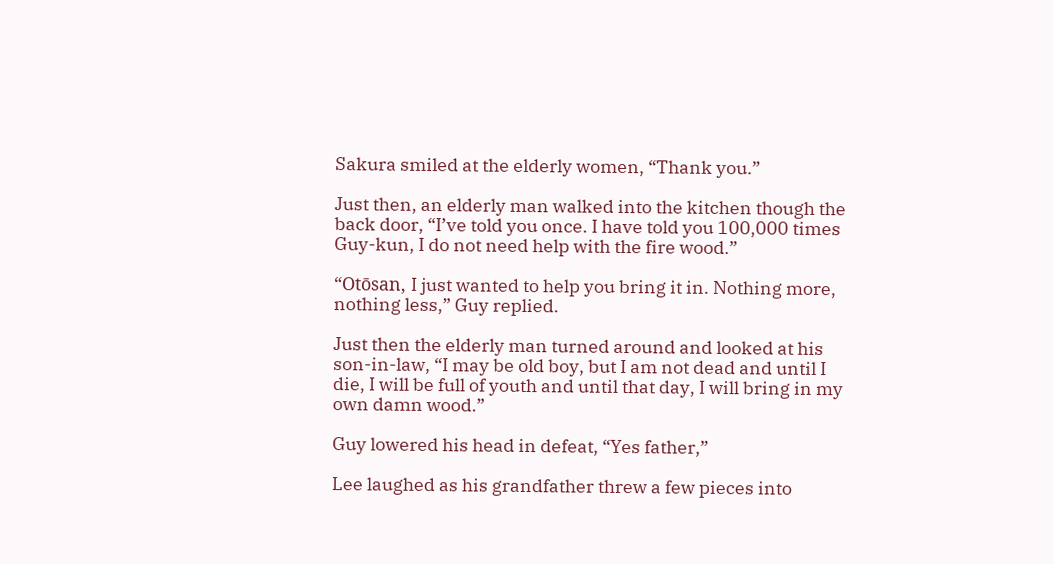Sakura smiled at the elderly women, “Thank you.”

Just then, an elderly man walked into the kitchen though the back door, “I’ve told you once. I have told you 100,000 times Guy-kun, I do not need help with the fire wood.”

“Otōsan, I just wanted to help you bring it in. Nothing more, nothing less,” Guy replied.

Just then the elderly man turned around and looked at his son-in-law, “I may be old boy, but I am not dead and until I die, I will be full of youth and until that day, I will bring in my own damn wood.”

Guy lowered his head in defeat, “Yes father,”

Lee laughed as his grandfather threw a few pieces into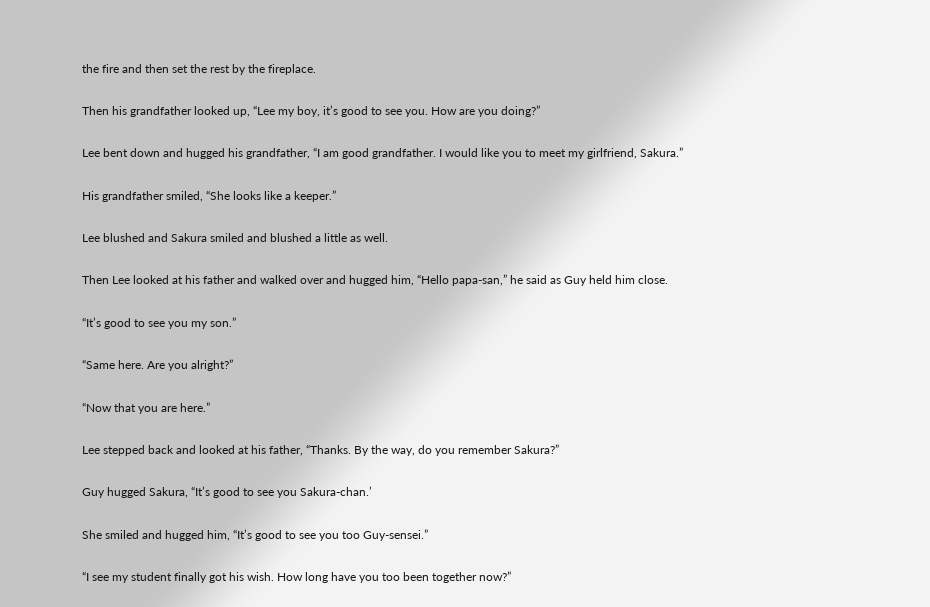the fire and then set the rest by the fireplace.

Then his grandfather looked up, “Lee my boy, it’s good to see you. How are you doing?”

Lee bent down and hugged his grandfather, “I am good grandfather. I would like you to meet my girlfriend, Sakura.”

His grandfather smiled, “She looks like a keeper.”

Lee blushed and Sakura smiled and blushed a little as well.

Then Lee looked at his father and walked over and hugged him, “Hello papa-san,” he said as Guy held him close.

“It’s good to see you my son.”

“Same here. Are you alright?”

“Now that you are here.”

Lee stepped back and looked at his father, “Thanks. By the way, do you remember Sakura?”

Guy hugged Sakura, “It’s good to see you Sakura-chan.’

She smiled and hugged him, “It’s good to see you too Guy-sensei.”

“I see my student finally got his wish. How long have you too been together now?”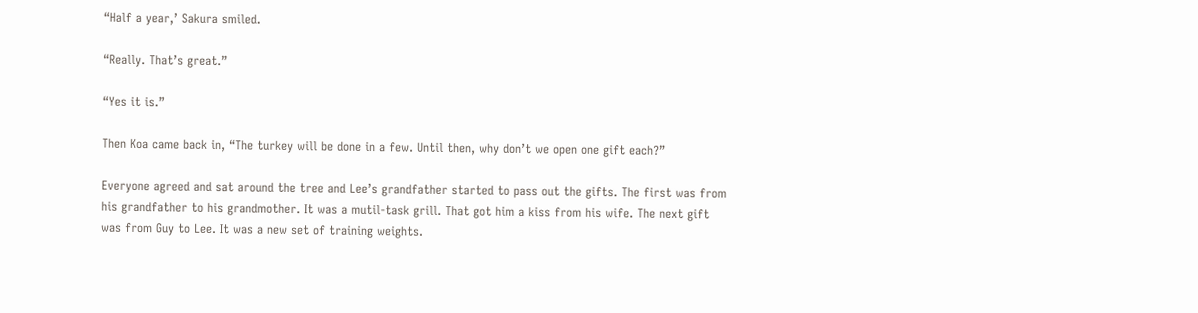“Half a year,’ Sakura smiled.

“Really. That’s great.”

“Yes it is.”

Then Koa came back in, “The turkey will be done in a few. Until then, why don’t we open one gift each?”

Everyone agreed and sat around the tree and Lee’s grandfather started to pass out the gifts. The first was from his grandfather to his grandmother. It was a mutil-task grill. That got him a kiss from his wife. The next gift was from Guy to Lee. It was a new set of training weights.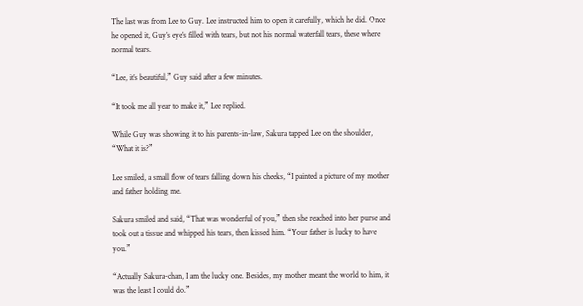The last was from Lee to Guy. Lee instructed him to open it carefully, which he did. Once he opened it, Guy’s eye’s filled with tears, but not his normal waterfall tears, these where normal tears.

“Lee, it’s beautiful,” Guy said after a few minutes.

“It took me all year to make it,” Lee replied.

While Guy was showing it to his parents-in-law, Sakura tapped Lee on the shoulder, “What it is?”

Lee smiled, a small flow of tears falling down his cheeks, “I painted a picture of my mother and father holding me.

Sakura smiled and said, “That was wonderful of you,” then she reached into her purse and took out a tissue and whipped his tears, then kissed him. “Your father is lucky to have you.”

“Actually Sakura-chan, I am the lucky one. Besides, my mother meant the world to him, it was the least I could do.”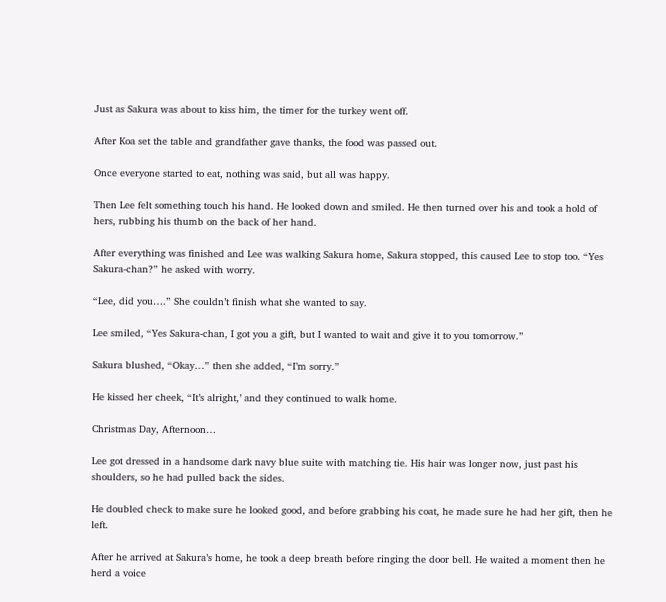Just as Sakura was about to kiss him, the timer for the turkey went off.

After Koa set the table and grandfather gave thanks, the food was passed out.

Once everyone started to eat, nothing was said, but all was happy.

Then Lee felt something touch his hand. He looked down and smiled. He then turned over his and took a hold of hers, rubbing his thumb on the back of her hand.

After everything was finished and Lee was walking Sakura home, Sakura stopped, this caused Lee to stop too. “Yes Sakura-chan?” he asked with worry.

“Lee, did you….” She couldn’t finish what she wanted to say.

Lee smiled, “Yes Sakura-chan, I got you a gift, but I wanted to wait and give it to you tomorrow.”

Sakura blushed, “Okay…” then she added, “I’m sorry.”

He kissed her cheek, “It’s alright,’ and they continued to walk home.

Christmas Day, Afternoon…

Lee got dressed in a handsome dark navy blue suite with matching tie. His hair was longer now, just past his shoulders, so he had pulled back the sides.

He doubled check to make sure he looked good, and before grabbing his coat, he made sure he had her gift, then he left.

After he arrived at Sakura’s home, he took a deep breath before ringing the door bell. He waited a moment then he herd a voice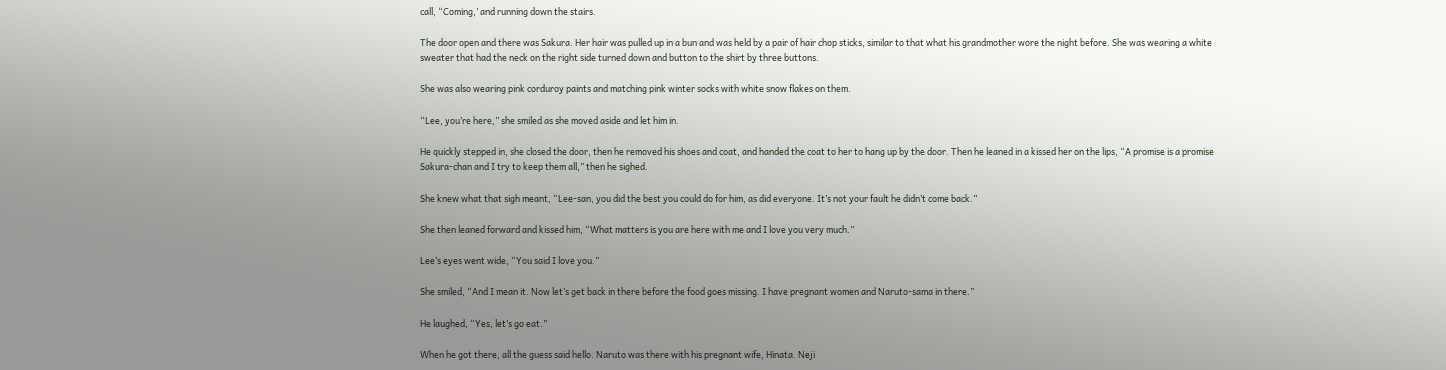call, “Coming,’ and running down the stairs.

The door open and there was Sakura. Her hair was pulled up in a bun and was held by a pair of hair chop sticks, similar to that what his grandmother wore the night before. She was wearing a white sweater that had the neck on the right side turned down and button to the shirt by three buttons.

She was also wearing pink corduroy paints and matching pink winter socks with white snow flakes on them.

“Lee, you’re here,” she smiled as she moved aside and let him in.

He quickly stepped in, she closed the door, then he removed his shoes and coat, and handed the coat to her to hang up by the door. Then he leaned in a kissed her on the lips, “A promise is a promise Sakura-chan and I try to keep them all,” then he sighed.

She knew what that sigh meant, “Lee-san, you did the best you could do for him, as did everyone. It’s not your fault he didn’t come back.”

She then leaned forward and kissed him, “What matters is you are here with me and I love you very much.”

Lee’s eyes went wide, “You said I love you.”

She smiled, “And I mean it. Now let’s get back in there before the food goes missing. I have pregnant women and Naruto-sama in there.”

He laughed, “Yes, let’s go eat.”

When he got there, all the guess said hello. Naruto was there with his pregnant wife, Hinata. Neji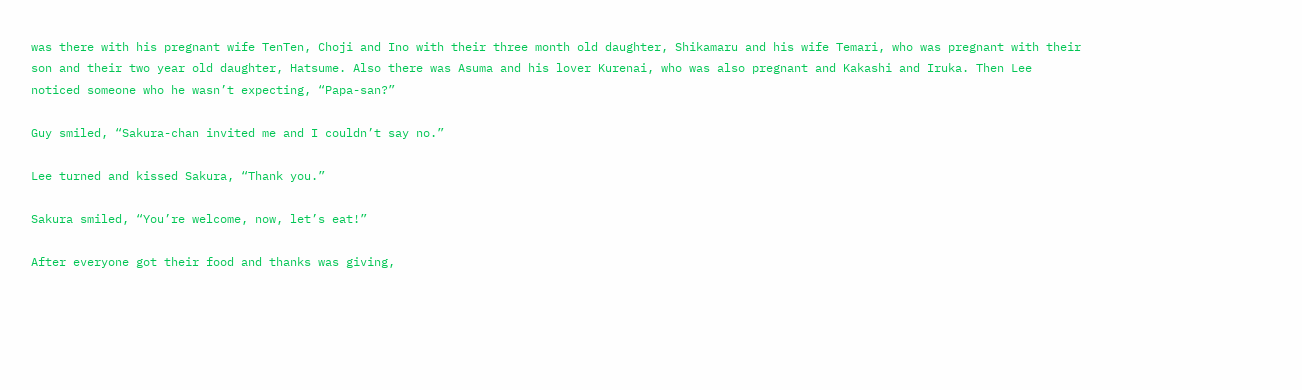was there with his pregnant wife TenTen, Choji and Ino with their three month old daughter, Shikamaru and his wife Temari, who was pregnant with their son and their two year old daughter, Hatsume. Also there was Asuma and his lover Kurenai, who was also pregnant and Kakashi and Iruka. Then Lee noticed someone who he wasn’t expecting, “Papa-san?”

Guy smiled, “Sakura-chan invited me and I couldn’t say no.”

Lee turned and kissed Sakura, “Thank you.”

Sakura smiled, “You’re welcome, now, let’s eat!”

After everyone got their food and thanks was giving,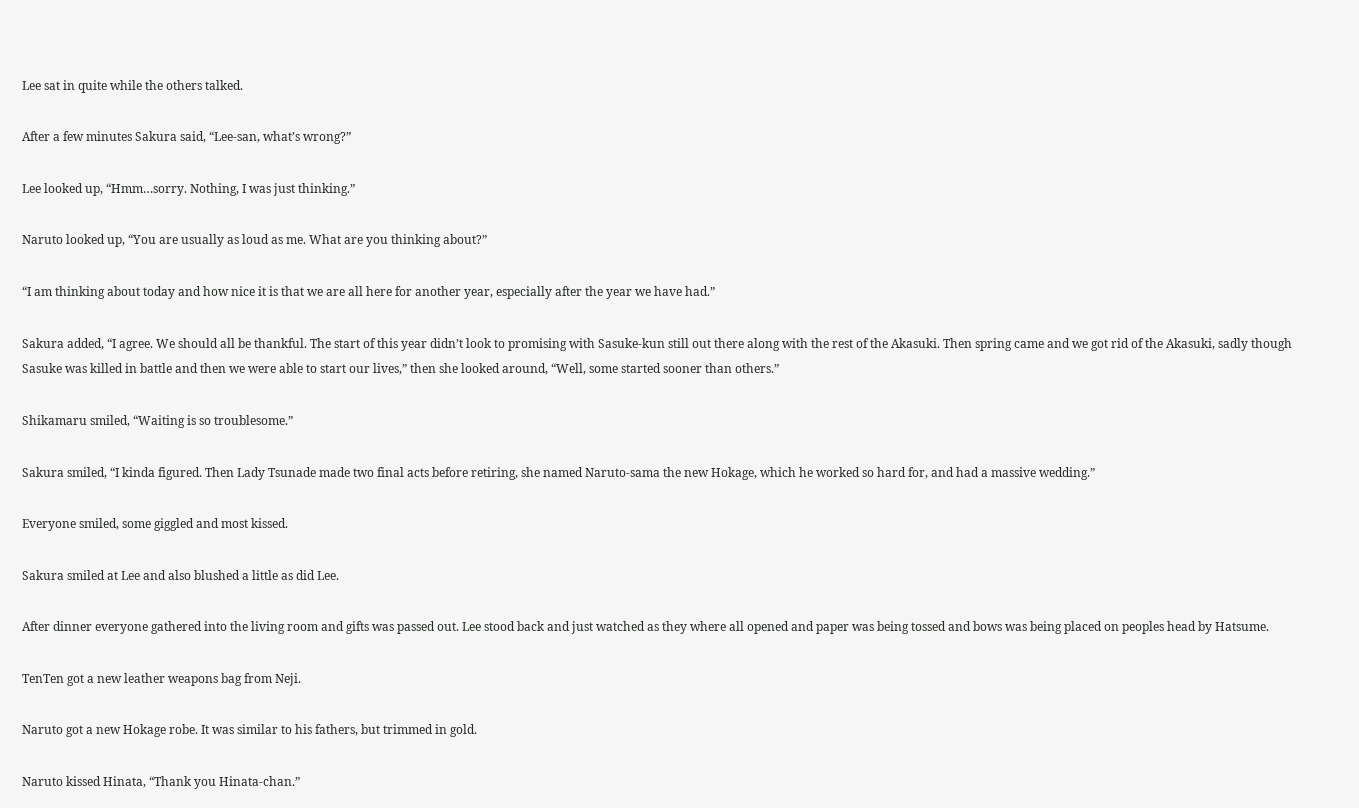Lee sat in quite while the others talked.

After a few minutes Sakura said, “Lee-san, what’s wrong?”

Lee looked up, “Hmm…sorry. Nothing, I was just thinking.”

Naruto looked up, “You are usually as loud as me. What are you thinking about?”

“I am thinking about today and how nice it is that we are all here for another year, especially after the year we have had.”

Sakura added, “I agree. We should all be thankful. The start of this year didn’t look to promising with Sasuke-kun still out there along with the rest of the Akasuki. Then spring came and we got rid of the Akasuki, sadly though Sasuke was killed in battle and then we were able to start our lives,” then she looked around, “Well, some started sooner than others.”

Shikamaru smiled, “Waiting is so troublesome.”

Sakura smiled, “I kinda figured. Then Lady Tsunade made two final acts before retiring, she named Naruto-sama the new Hokage, which he worked so hard for, and had a massive wedding.”

Everyone smiled, some giggled and most kissed.

Sakura smiled at Lee and also blushed a little as did Lee.

After dinner everyone gathered into the living room and gifts was passed out. Lee stood back and just watched as they where all opened and paper was being tossed and bows was being placed on peoples head by Hatsume.

TenTen got a new leather weapons bag from Neji.

Naruto got a new Hokage robe. It was similar to his fathers, but trimmed in gold.

Naruto kissed Hinata, “Thank you Hinata-chan.”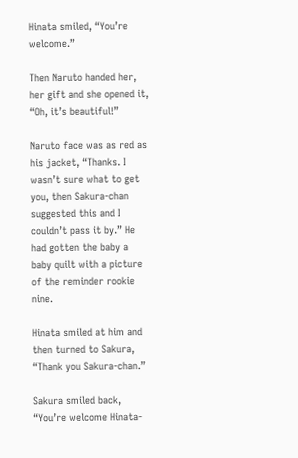Hinata smiled, “You’re welcome.”

Then Naruto handed her, her gift and she opened it, “Oh, it’s beautiful!”

Naruto face was as red as his jacket, “Thanks. I wasn’t sure what to get you, then Sakura-chan suggested this and I couldn’t pass it by.” He had gotten the baby a baby quilt with a picture of the reminder rookie nine.

Hinata smiled at him and then turned to Sakura, “Thank you Sakura-chan.”

Sakura smiled back, “You’re welcome Hinata-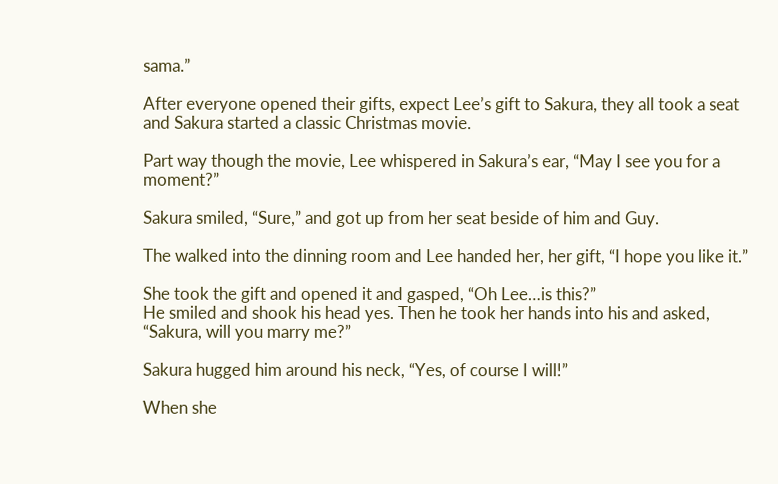sama.”

After everyone opened their gifts, expect Lee’s gift to Sakura, they all took a seat and Sakura started a classic Christmas movie.

Part way though the movie, Lee whispered in Sakura’s ear, “May I see you for a moment?”

Sakura smiled, “Sure,” and got up from her seat beside of him and Guy.

The walked into the dinning room and Lee handed her, her gift, “I hope you like it.”

She took the gift and opened it and gasped, “Oh Lee…is this?”
He smiled and shook his head yes. Then he took her hands into his and asked, “Sakura, will you marry me?”

Sakura hugged him around his neck, “Yes, of course I will!”

When she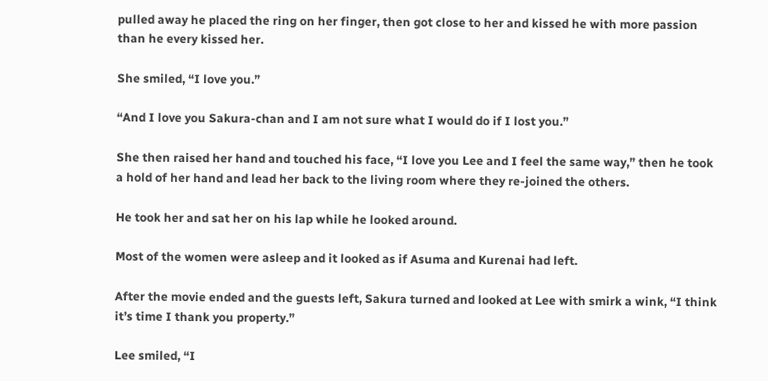pulled away he placed the ring on her finger, then got close to her and kissed he with more passion than he every kissed her.

She smiled, “I love you.”

“And I love you Sakura-chan and I am not sure what I would do if I lost you.”

She then raised her hand and touched his face, “I love you Lee and I feel the same way,” then he took a hold of her hand and lead her back to the living room where they re-joined the others.

He took her and sat her on his lap while he looked around.

Most of the women were asleep and it looked as if Asuma and Kurenai had left.

After the movie ended and the guests left, Sakura turned and looked at Lee with smirk a wink, “I think it’s time I thank you property.”

Lee smiled, “I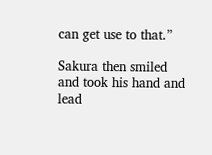can get use to that.”

Sakura then smiled and took his hand and lead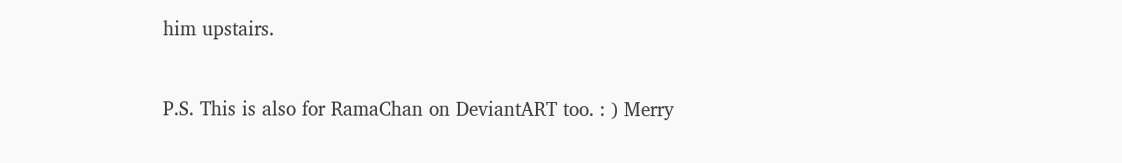him upstairs.


P.S. This is also for RamaChan on DeviantART too. : ) Merry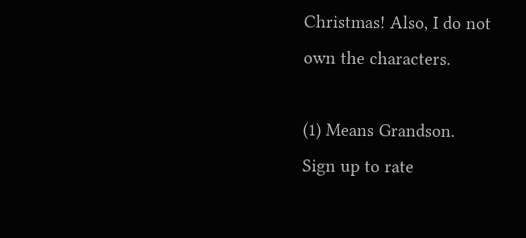Christmas! Also, I do not own the characters.

(1) Means Grandson.
Sign up to rate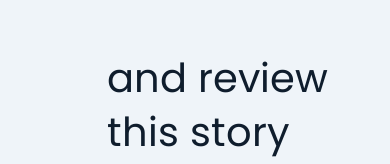and review this story